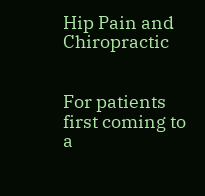Hip Pain and Chiropractic


For patients first coming to a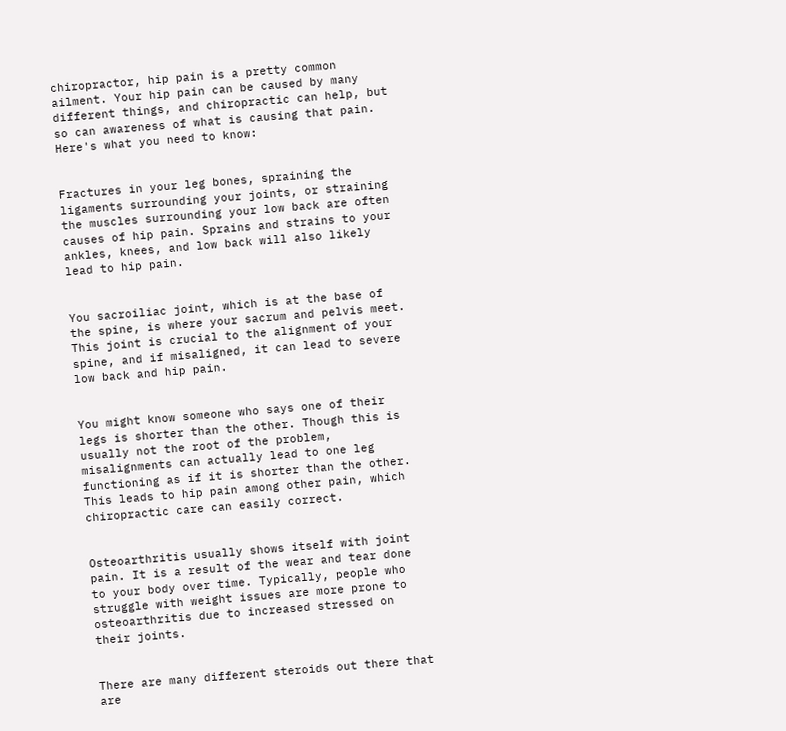chiropractor, hip pain is a pretty common ailment. Your hip pain can be caused by many different things, and chiropractic can help, but so can awareness of what is causing that pain. Here's what you need to know:


Fractures in your leg bones, spraining the ligaments surrounding your joints, or straining the muscles surrounding your low back are often causes of hip pain. Sprains and strains to your ankles, knees, and low back will also likely lead to hip pain.


You sacroiliac joint, which is at the base of the spine, is where your sacrum and pelvis meet. This joint is crucial to the alignment of your spine, and if misaligned, it can lead to severe low back and hip pain.


You might know someone who says one of their legs is shorter than the other. Though this is usually not the root of the problem, misalignments can actually lead to one leg functioning as if it is shorter than the other. This leads to hip pain among other pain, which chiropractic care can easily correct.


Osteoarthritis usually shows itself with joint pain. It is a result of the wear and tear done to your body over time. Typically, people who struggle with weight issues are more prone to osteoarthritis due to increased stressed on their joints.


There are many different steroids out there that are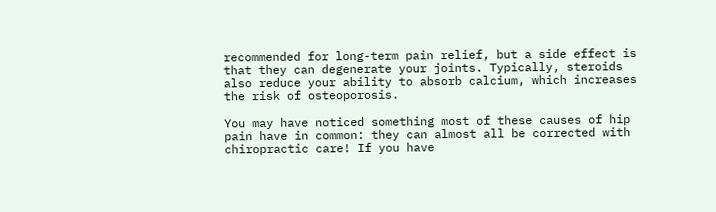recommended for long-term pain relief, but a side effect is that they can degenerate your joints. Typically, steroids also reduce your ability to absorb calcium, which increases the risk of osteoporosis.

You may have noticed something most of these causes of hip pain have in common: they can almost all be corrected with chiropractic care! If you have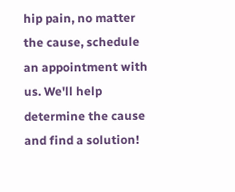hip pain, no matter the cause, schedule an appointment with us. We'll help determine the cause and find a solution!